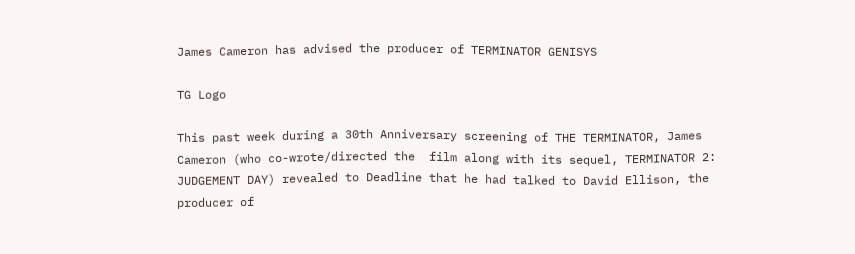James Cameron has advised the producer of TERMINATOR GENISYS

TG Logo

This past week during a 30th Anniversary screening of THE TERMINATOR, James Cameron (who co-wrote/directed the  film along with its sequel, TERMINATOR 2: JUDGEMENT DAY) revealed to Deadline that he had talked to David Ellison, the producer of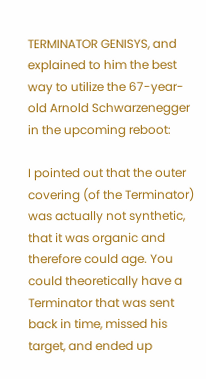TERMINATOR GENISYS, and explained to him the best way to utilize the 67-year-old Arnold Schwarzenegger in the upcoming reboot:

I pointed out that the outer covering (of the Terminator) was actually not synthetic, that it was organic and therefore could age. You could theoretically have a Terminator that was sent back in time, missed his target, and ended up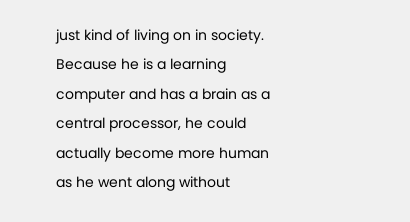just kind of living on in society. Because he is a learning computer and has a brain as a central processor, he could actually become more human as he went along without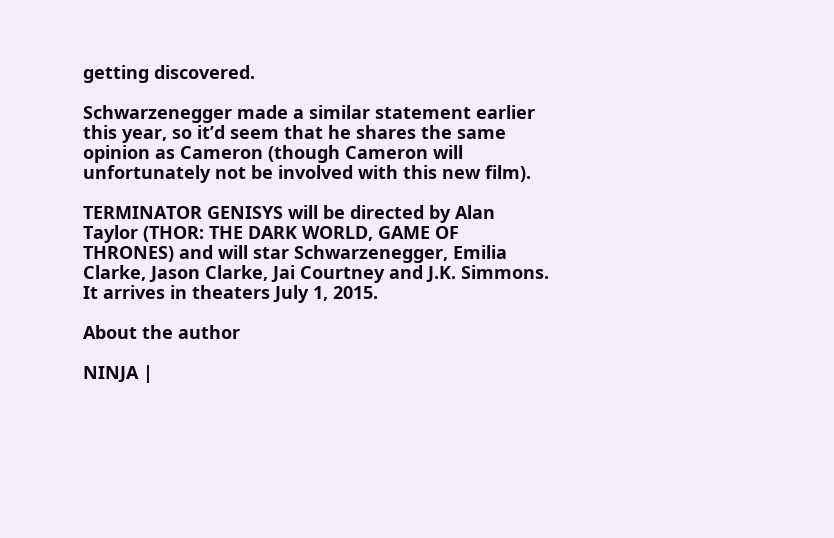getting discovered.

Schwarzenegger made a similar statement earlier this year, so it’d seem that he shares the same opinion as Cameron (though Cameron will unfortunately not be involved with this new film).

TERMINATOR GENISYS will be directed by Alan Taylor (THOR: THE DARK WORLD, GAME OF THRONES) and will star Schwarzenegger, Emilia Clarke, Jason Clarke, Jai Courtney and J.K. Simmons. It arrives in theaters July 1, 2015.

About the author

NINJA |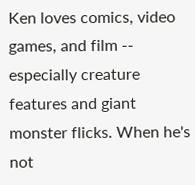Ken loves comics, video games, and film -- especially creature features and giant monster flicks. When he's not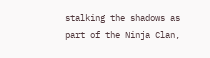stalking the shadows as part of the Ninja Clan,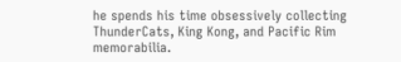he spends his time obsessively collecting ThunderCats, King Kong, and Pacific Rim memorabilia.